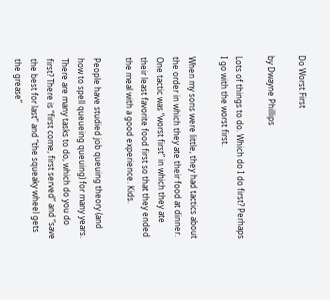Do Worst First

by Dwayne Phillips

Lots of things to do. Which do I do first? Perhaps I go with the worst first.

When my sons were little, they had tactics about the order in which they ate their food at dinner. One tactic was “worst first” in which they ate their least favorite food first so that they ended the meal with a good experience. Kids.

People have studied job queuing theory (and how to spell queueing queuing) for many years. There are many tasks to do, which do you do first? There is “first come, first served” and “save the best for last” and “the squeaky wheel gets the grease”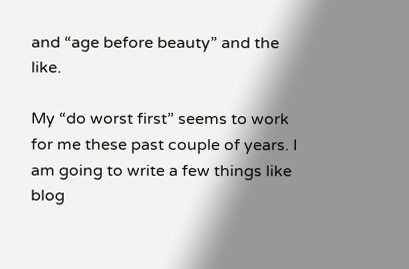and “age before beauty” and the like.

My “do worst first” seems to work for me these past couple of years. I am going to write a few things like blog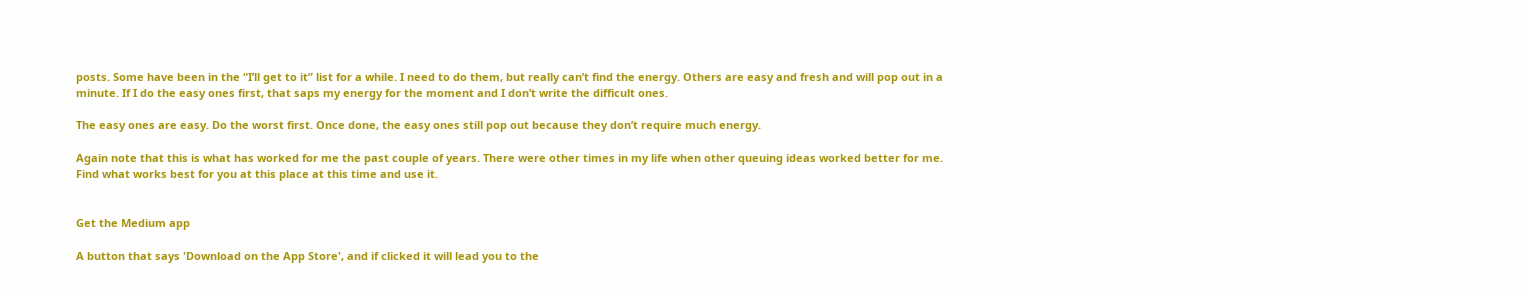posts. Some have been in the “I’ll get to it” list for a while. I need to do them, but really can’t find the energy. Others are easy and fresh and will pop out in a minute. If I do the easy ones first, that saps my energy for the moment and I don’t write the difficult ones.

The easy ones are easy. Do the worst first. Once done, the easy ones still pop out because they don’t require much energy.

Again note that this is what has worked for me the past couple of years. There were other times in my life when other queuing ideas worked better for me. Find what works best for you at this place at this time and use it.


Get the Medium app

A button that says 'Download on the App Store', and if clicked it will lead you to the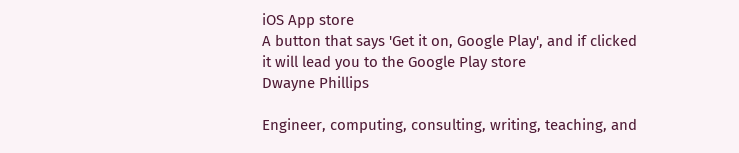iOS App store
A button that says 'Get it on, Google Play', and if clicked it will lead you to the Google Play store
Dwayne Phillips

Engineer, computing, consulting, writing, teaching, and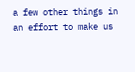a few other things in an effort to make us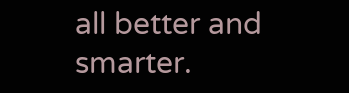all better and smarter.